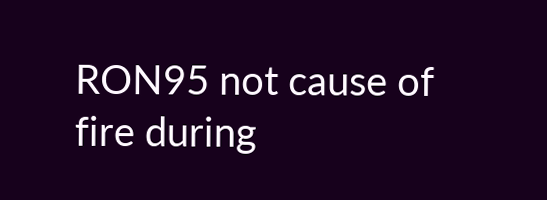RON95 not cause of fire during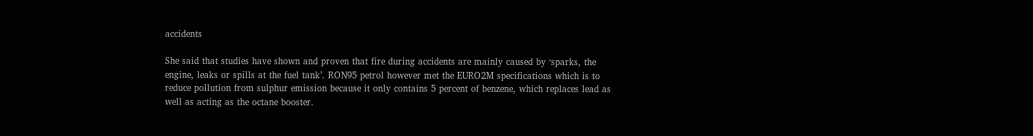accidents

She said that studies have shown and proven that fire during accidents are mainly caused by ‘sparks, the engine, leaks or spills at the fuel tank’. RON95 petrol however met the EURO2M specifications which is to reduce pollution from sulphur emission because it only contains 5 percent of benzene, which replaces lead as well as acting as the octane booster.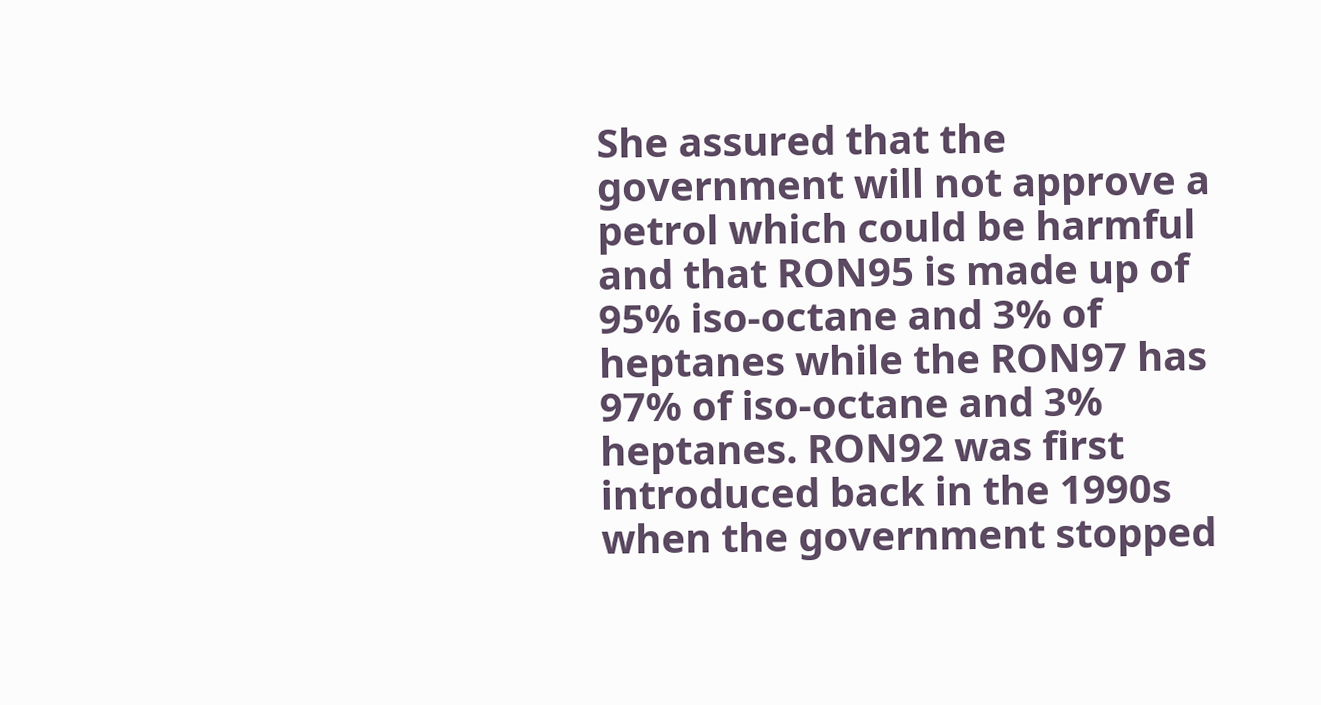She assured that the government will not approve a petrol which could be harmful and that RON95 is made up of 95% iso-octane and 3% of heptanes while the RON97 has 97% of iso-octane and 3% heptanes. RON92 was first introduced back in the 1990s when the government stopped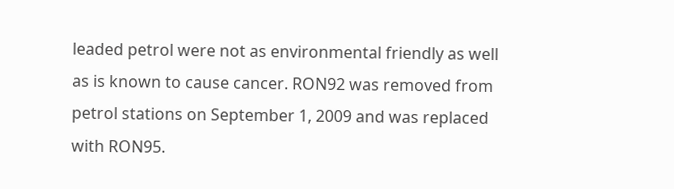leaded petrol were not as environmental friendly as well as is known to cause cancer. RON92 was removed from petrol stations on September 1, 2009 and was replaced with RON95.